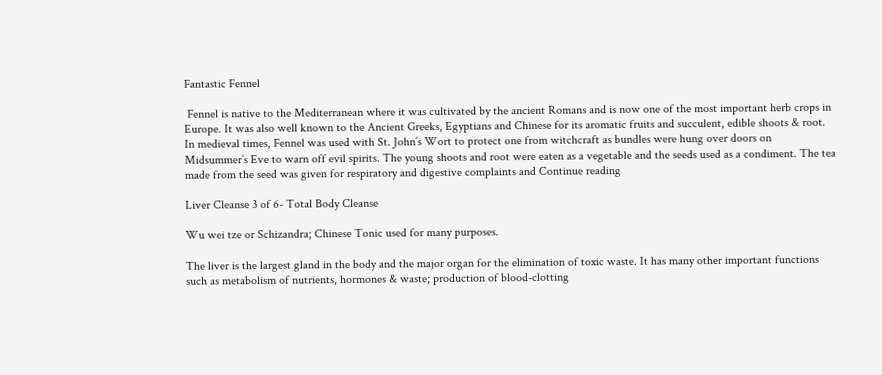Fantastic Fennel

 Fennel is native to the Mediterranean where it was cultivated by the ancient Romans and is now one of the most important herb crops in Europe. It was also well known to the Ancient Greeks, Egyptians and Chinese for its aromatic fruits and succulent, edible shoots & root. In medieval times, Fennel was used with St. John’s Wort to protect one from witchcraft as bundles were hung over doors on Midsummer’s Eve to warn off evil spirits. The young shoots and root were eaten as a vegetable and the seeds used as a condiment. The tea made from the seed was given for respiratory and digestive complaints and Continue reading

Liver Cleanse 3 of 6- Total Body Cleanse

Wu wei tze or Schizandra; Chinese Tonic used for many purposes.

The liver is the largest gland in the body and the major organ for the elimination of toxic waste. It has many other important functions such as metabolism of nutrients, hormones & waste; production of blood-clotting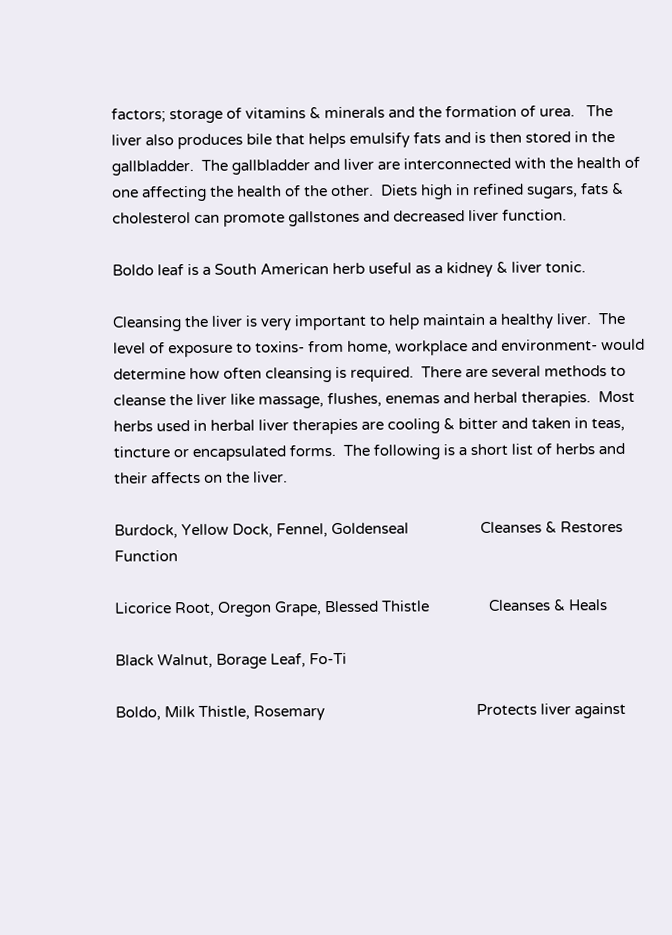factors; storage of vitamins & minerals and the formation of urea.   The liver also produces bile that helps emulsify fats and is then stored in the gallbladder.  The gallbladder and liver are interconnected with the health of one affecting the health of the other.  Diets high in refined sugars, fats & cholesterol can promote gallstones and decreased liver function.

Boldo leaf is a South American herb useful as a kidney & liver tonic.

Cleansing the liver is very important to help maintain a healthy liver.  The level of exposure to toxins- from home, workplace and environment- would determine how often cleansing is required.  There are several methods to cleanse the liver like massage, flushes, enemas and herbal therapies.  Most herbs used in herbal liver therapies are cooling & bitter and taken in teas, tincture or encapsulated forms.  The following is a short list of herbs and their affects on the liver.

Burdock, Yellow Dock, Fennel, Goldenseal                  Cleanses & Restores Function

Licorice Root, Oregon Grape, Blessed Thistle               Cleanses & Heals

Black Walnut, Borage Leaf, Fo-Ti

Boldo, Milk Thistle, Rosemary                                      Protects liver against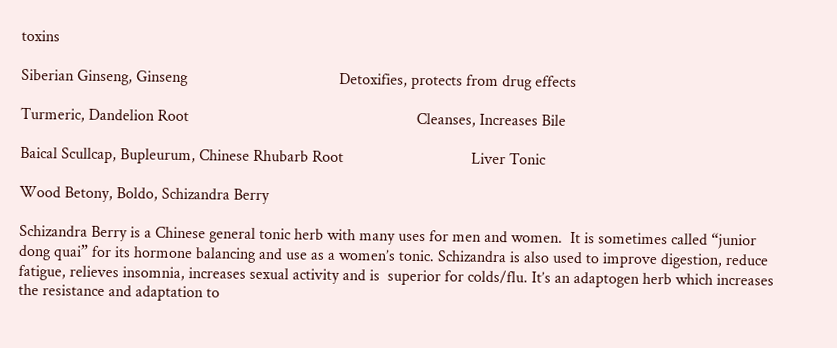toxins

Siberian Ginseng, Ginseng                                      Detoxifies, protects from drug effects

Turmeric, Dandelion Root                                                         Cleanses, Increases Bile

Baical Scullcap, Bupleurum, Chinese Rhubarb Root                                Liver Tonic

Wood Betony, Boldo, Schizandra Berry

Schizandra Berry is a Chinese general tonic herb with many uses for men and women.  It is sometimes called “junior dong quai” for its hormone balancing and use as a women’s tonic. Schizandra is also used to improve digestion, reduce fatigue, relieves insomnia, increases sexual activity and is  superior for colds/flu. It’s an adaptogen herb which increases the resistance and adaptation to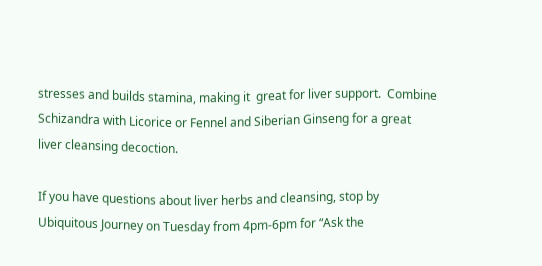stresses and builds stamina, making it  great for liver support.  Combine Schizandra with Licorice or Fennel and Siberian Ginseng for a great liver cleansing decoction.

If you have questions about liver herbs and cleansing, stop by Ubiquitous Journey on Tuesday from 4pm-6pm for “Ask the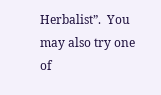Herbalist”.  You may also try one of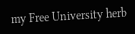my Free University herb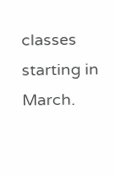classes starting in March.